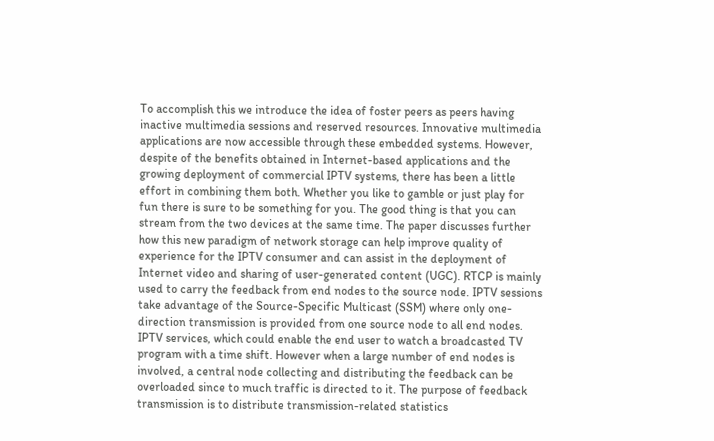To accomplish this we introduce the idea of foster peers as peers having inactive multimedia sessions and reserved resources. Innovative multimedia applications are now accessible through these embedded systems. However, despite of the benefits obtained in Internet-based applications and the growing deployment of commercial IPTV systems, there has been a little effort in combining them both. Whether you like to gamble or just play for fun there is sure to be something for you. The good thing is that you can stream from the two devices at the same time. The paper discusses further how this new paradigm of network storage can help improve quality of experience for the IPTV consumer and can assist in the deployment of Internet video and sharing of user-generated content (UGC). RTCP is mainly used to carry the feedback from end nodes to the source node. IPTV sessions take advantage of the Source-Specific Multicast (SSM) where only one-direction transmission is provided from one source node to all end nodes. IPTV services, which could enable the end user to watch a broadcasted TV program with a time shift. However when a large number of end nodes is involved, a central node collecting and distributing the feedback can be overloaded since to much traffic is directed to it. The purpose of feedback transmission is to distribute transmission-related statistics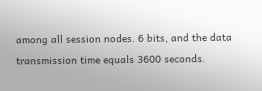among all session nodes. 6 bits, and the data transmission time equals 3600 seconds.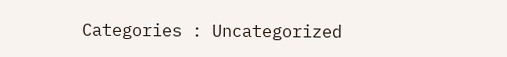Categories : Uncategorized